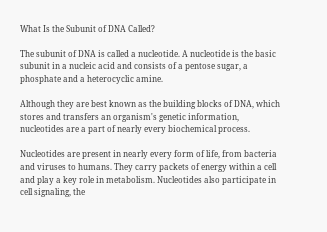What Is the Subunit of DNA Called?

The subunit of DNA is called a nucleotide. A nucleotide is the basic subunit in a nucleic acid and consists of a pentose sugar, a phosphate and a heterocyclic amine.

Although they are best known as the building blocks of DNA, which stores and transfers an organism's genetic information, nucleotides are a part of nearly every biochemical process.

Nucleotides are present in nearly every form of life, from bacteria and viruses to humans. They carry packets of energy within a cell and play a key role in metabolism. Nucleotides also participate in cell signaling, the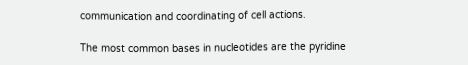communication and coordinating of cell actions.

The most common bases in nucleotides are the pyridine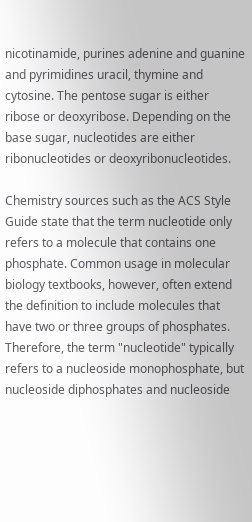nicotinamide, purines adenine and guanine and pyrimidines uracil, thymine and cytosine. The pentose sugar is either ribose or deoxyribose. Depending on the base sugar, nucleotides are either ribonucleotides or deoxyribonucleotides.

Chemistry sources such as the ACS Style Guide state that the term nucleotide only refers to a molecule that contains one phosphate. Common usage in molecular biology textbooks, however, often extend the definition to include molecules that have two or three groups of phosphates. Therefore, the term "nucleotide" typically refers to a nucleoside monophosphate, but nucleoside diphosphates and nucleoside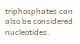triphosphates can also be considered nucleotides.